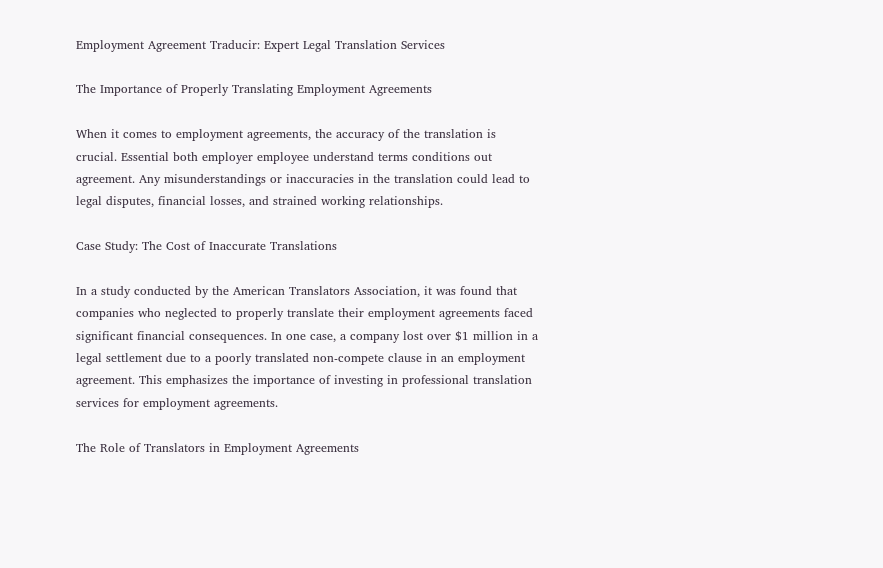Employment Agreement Traducir: Expert Legal Translation Services

The Importance of Properly Translating Employment Agreements

When it comes to employment agreements, the accuracy of the translation is crucial. Essential both employer employee understand terms conditions out agreement. Any misunderstandings or inaccuracies in the translation could lead to legal disputes, financial losses, and strained working relationships.

Case Study: The Cost of Inaccurate Translations

In a study conducted by the American Translators Association, it was found that companies who neglected to properly translate their employment agreements faced significant financial consequences. In one case, a company lost over $1 million in a legal settlement due to a poorly translated non-compete clause in an employment agreement. This emphasizes the importance of investing in professional translation services for employment agreements.

The Role of Translators in Employment Agreements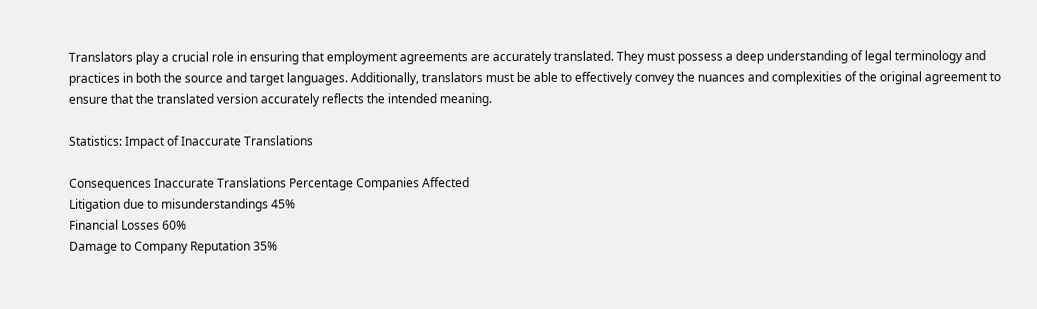Translators play a crucial role in ensuring that employment agreements are accurately translated. They must possess a deep understanding of legal terminology and practices in both the source and target languages. Additionally, translators must be able to effectively convey the nuances and complexities of the original agreement to ensure that the translated version accurately reflects the intended meaning.

Statistics: Impact of Inaccurate Translations

Consequences Inaccurate Translations Percentage Companies Affected
Litigation due to misunderstandings 45%
Financial Losses 60%
Damage to Company Reputation 35%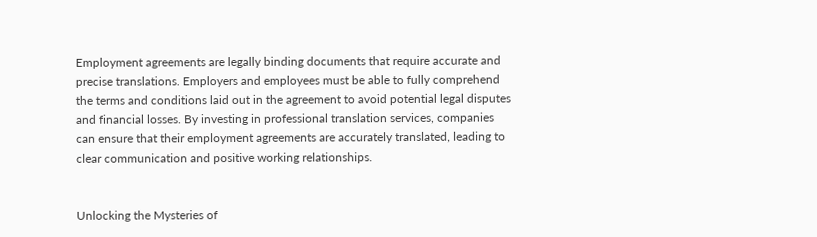Employment agreements are legally binding documents that require accurate and precise translations. Employers and employees must be able to fully comprehend the terms and conditions laid out in the agreement to avoid potential legal disputes and financial losses. By investing in professional translation services, companies can ensure that their employment agreements are accurately translated, leading to clear communication and positive working relationships.


Unlocking the Mysteries of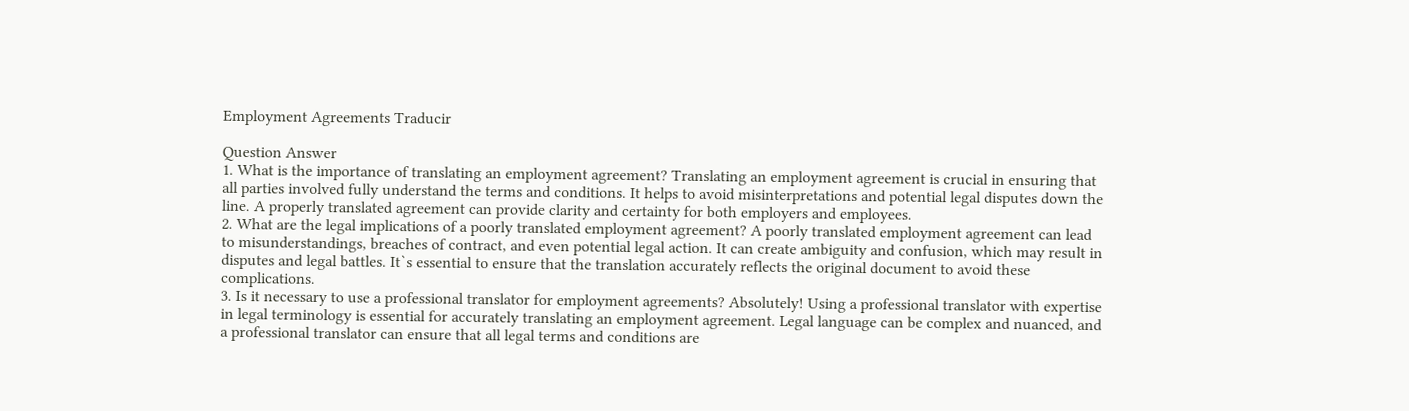Employment Agreements Traducir

Question Answer
1. What is the importance of translating an employment agreement? Translating an employment agreement is crucial in ensuring that all parties involved fully understand the terms and conditions. It helps to avoid misinterpretations and potential legal disputes down the line. A properly translated agreement can provide clarity and certainty for both employers and employees.
2. What are the legal implications of a poorly translated employment agreement? A poorly translated employment agreement can lead to misunderstandings, breaches of contract, and even potential legal action. It can create ambiguity and confusion, which may result in disputes and legal battles. It`s essential to ensure that the translation accurately reflects the original document to avoid these complications.
3. Is it necessary to use a professional translator for employment agreements? Absolutely! Using a professional translator with expertise in legal terminology is essential for accurately translating an employment agreement. Legal language can be complex and nuanced, and a professional translator can ensure that all legal terms and conditions are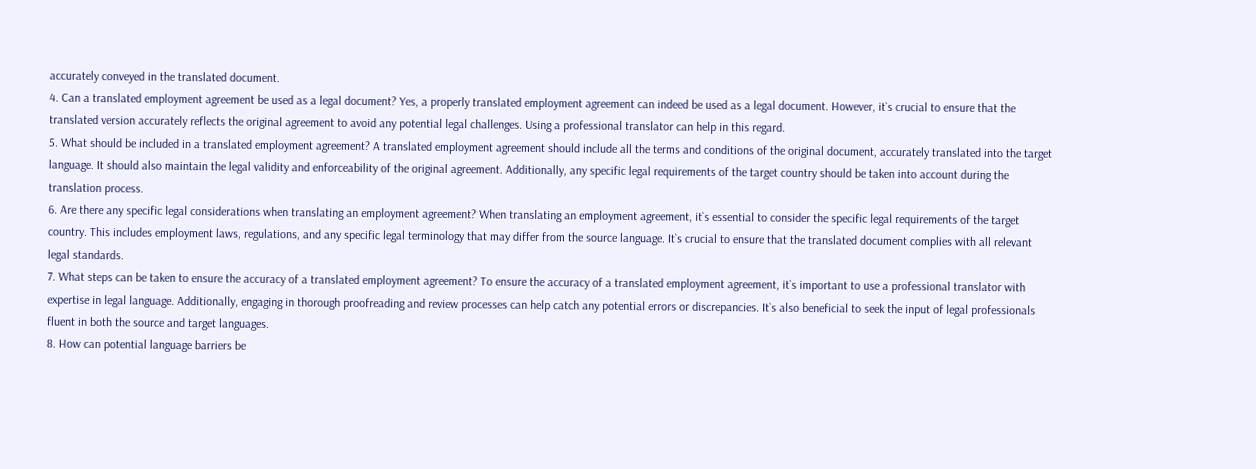accurately conveyed in the translated document.
4. Can a translated employment agreement be used as a legal document? Yes, a properly translated employment agreement can indeed be used as a legal document. However, it`s crucial to ensure that the translated version accurately reflects the original agreement to avoid any potential legal challenges. Using a professional translator can help in this regard.
5. What should be included in a translated employment agreement? A translated employment agreement should include all the terms and conditions of the original document, accurately translated into the target language. It should also maintain the legal validity and enforceability of the original agreement. Additionally, any specific legal requirements of the target country should be taken into account during the translation process.
6. Are there any specific legal considerations when translating an employment agreement? When translating an employment agreement, it`s essential to consider the specific legal requirements of the target country. This includes employment laws, regulations, and any specific legal terminology that may differ from the source language. It`s crucial to ensure that the translated document complies with all relevant legal standards.
7. What steps can be taken to ensure the accuracy of a translated employment agreement? To ensure the accuracy of a translated employment agreement, it`s important to use a professional translator with expertise in legal language. Additionally, engaging in thorough proofreading and review processes can help catch any potential errors or discrepancies. It`s also beneficial to seek the input of legal professionals fluent in both the source and target languages.
8. How can potential language barriers be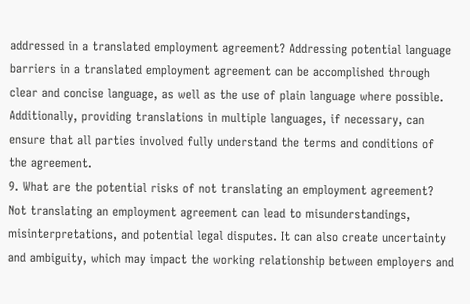addressed in a translated employment agreement? Addressing potential language barriers in a translated employment agreement can be accomplished through clear and concise language, as well as the use of plain language where possible. Additionally, providing translations in multiple languages, if necessary, can ensure that all parties involved fully understand the terms and conditions of the agreement.
9. What are the potential risks of not translating an employment agreement? Not translating an employment agreement can lead to misunderstandings, misinterpretations, and potential legal disputes. It can also create uncertainty and ambiguity, which may impact the working relationship between employers and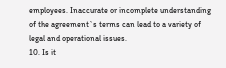employees. Inaccurate or incomplete understanding of the agreement`s terms can lead to a variety of legal and operational issues.
10. Is it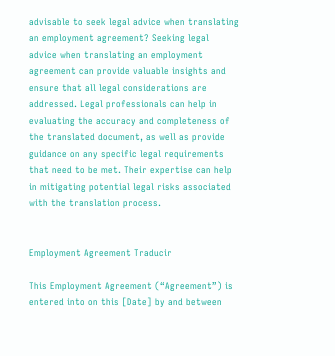advisable to seek legal advice when translating an employment agreement? Seeking legal advice when translating an employment agreement can provide valuable insights and ensure that all legal considerations are addressed. Legal professionals can help in evaluating the accuracy and completeness of the translated document, as well as provide guidance on any specific legal requirements that need to be met. Their expertise can help in mitigating potential legal risks associated with the translation process.


Employment Agreement Traducir

This Employment Agreement (“Agreement”) is entered into on this [Date] by and between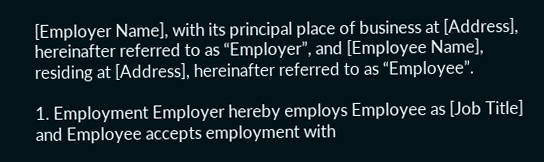[Employer Name], with its principal place of business at [Address], hereinafter referred to as “Employer”, and [Employee Name], residing at [Address], hereinafter referred to as “Employee”.

1. Employment Employer hereby employs Employee as [Job Title] and Employee accepts employment with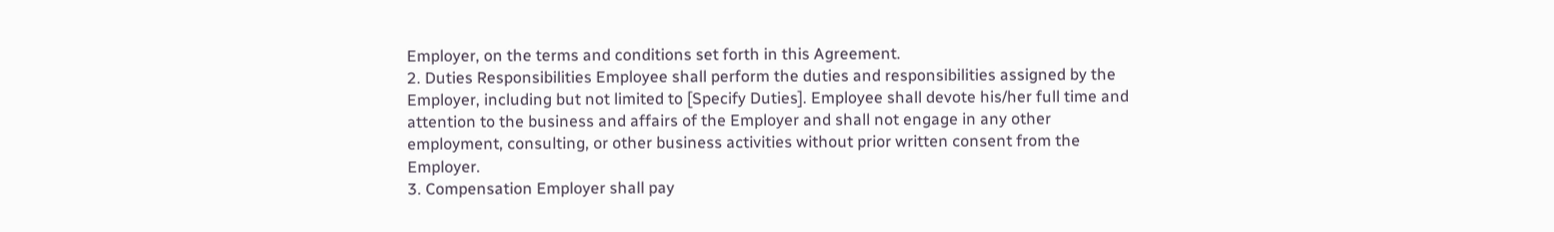Employer, on the terms and conditions set forth in this Agreement.
2. Duties Responsibilities Employee shall perform the duties and responsibilities assigned by the Employer, including but not limited to [Specify Duties]. Employee shall devote his/her full time and attention to the business and affairs of the Employer and shall not engage in any other employment, consulting, or other business activities without prior written consent from the Employer.
3. Compensation Employer shall pay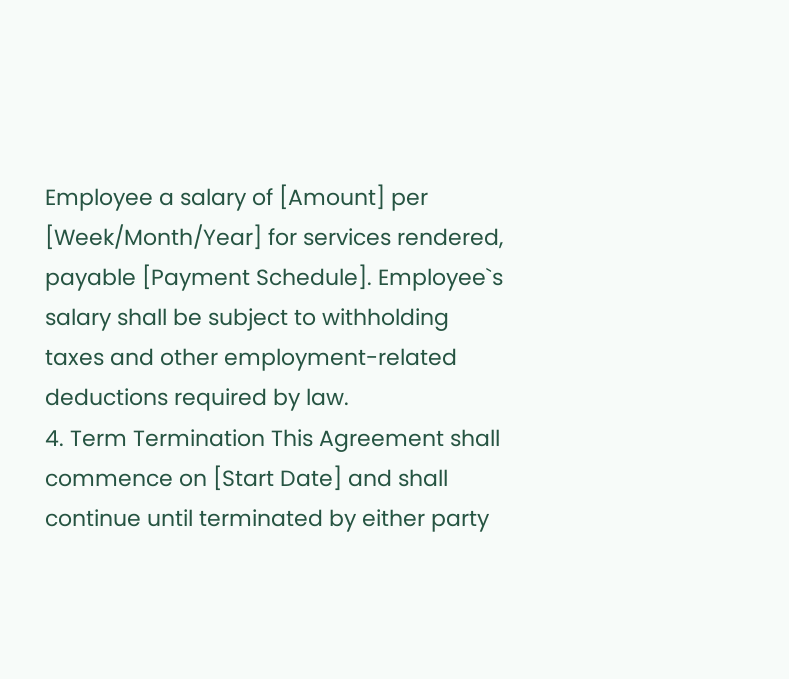Employee a salary of [Amount] per [Week/Month/Year] for services rendered, payable [Payment Schedule]. Employee`s salary shall be subject to withholding taxes and other employment-related deductions required by law.
4. Term Termination This Agreement shall commence on [Start Date] and shall continue until terminated by either party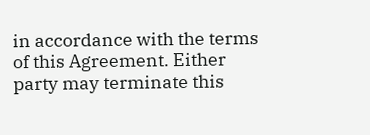in accordance with the terms of this Agreement. Either party may terminate this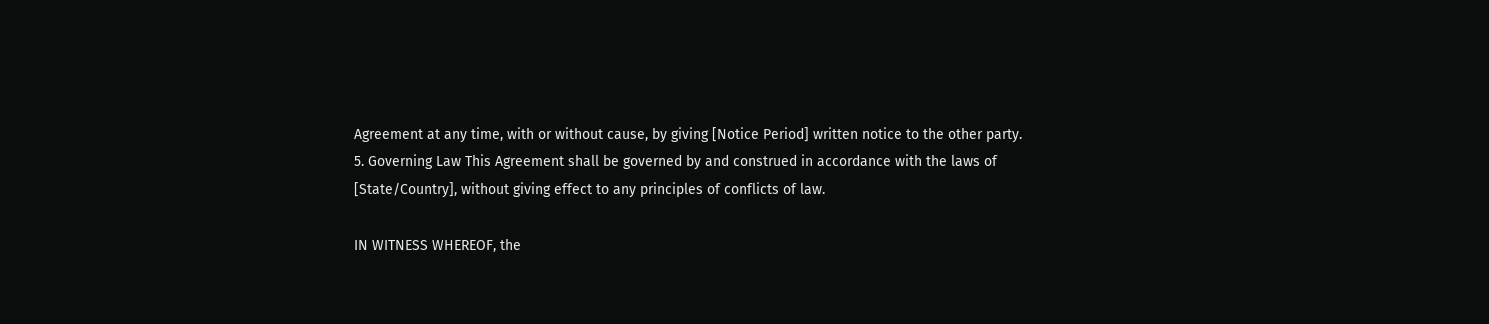Agreement at any time, with or without cause, by giving [Notice Period] written notice to the other party.
5. Governing Law This Agreement shall be governed by and construed in accordance with the laws of [State/Country], without giving effect to any principles of conflicts of law.

IN WITNESS WHEREOF, the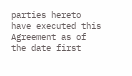parties hereto have executed this Agreement as of the date first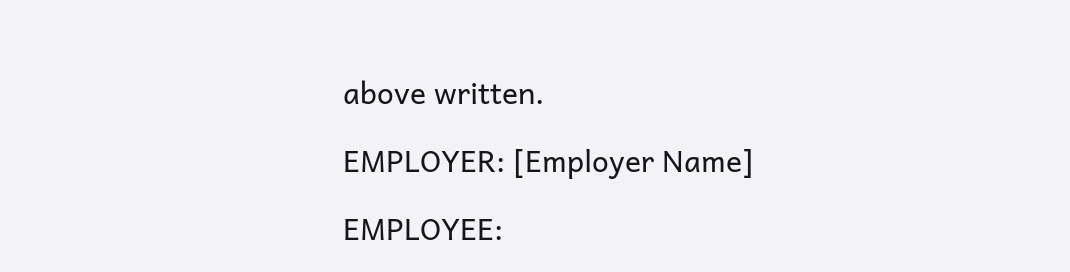above written.

EMPLOYER: [Employer Name]

EMPLOYEE: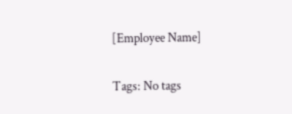[Employee Name]

Tags: No tags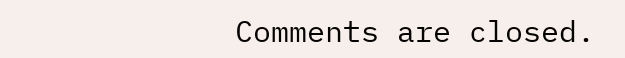Comments are closed.